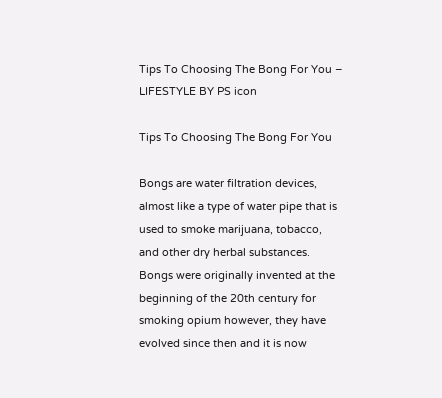Tips To Choosing The Bong For You – LIFESTYLE BY PS icon

Tips To Choosing The Bong For You

Bongs are water filtration devices, almost like a type of water pipe that is used to smoke marijuana, tobacco, and other dry herbal substances. Bongs were originally invented at the beginning of the 20th century for smoking opium however, they have evolved since then and it is now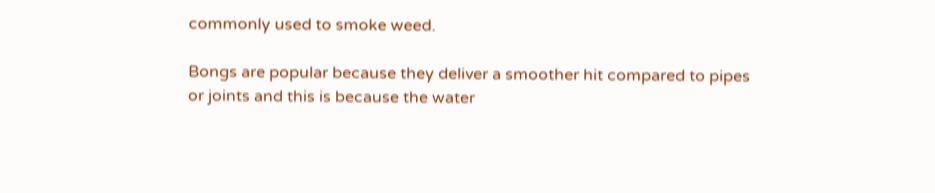commonly used to smoke weed.

Bongs are popular because they deliver a smoother hit compared to pipes or joints and this is because the water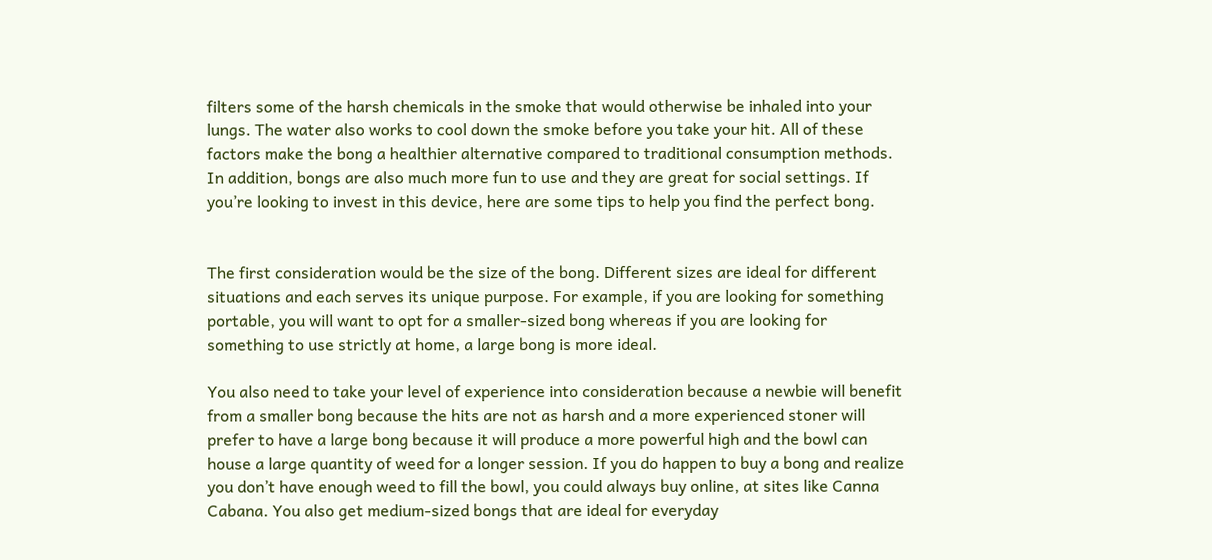filters some of the harsh chemicals in the smoke that would otherwise be inhaled into your lungs. The water also works to cool down the smoke before you take your hit. All of these factors make the bong a healthier alternative compared to traditional consumption methods. In addition, bongs are also much more fun to use and they are great for social settings. If you’re looking to invest in this device, here are some tips to help you find the perfect bong.


The first consideration would be the size of the bong. Different sizes are ideal for different situations and each serves its unique purpose. For example, if you are looking for something portable, you will want to opt for a smaller-sized bong whereas if you are looking for something to use strictly at home, a large bong is more ideal.

You also need to take your level of experience into consideration because a newbie will benefit from a smaller bong because the hits are not as harsh and a more experienced stoner will prefer to have a large bong because it will produce a more powerful high and the bowl can house a large quantity of weed for a longer session. If you do happen to buy a bong and realize you don’t have enough weed to fill the bowl, you could always buy online, at sites like Canna Cabana. You also get medium-sized bongs that are ideal for everyday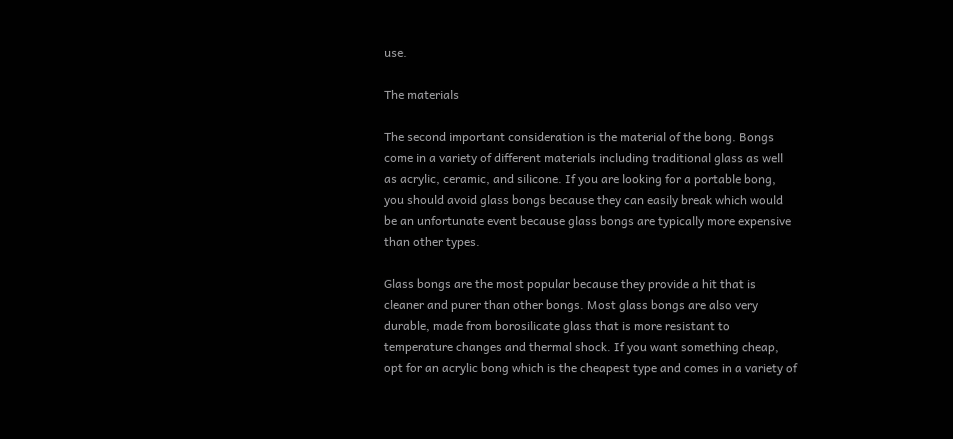use.

The materials

The second important consideration is the material of the bong. Bongs come in a variety of different materials including traditional glass as well as acrylic, ceramic, and silicone. If you are looking for a portable bong, you should avoid glass bongs because they can easily break which would be an unfortunate event because glass bongs are typically more expensive than other types.

Glass bongs are the most popular because they provide a hit that is cleaner and purer than other bongs. Most glass bongs are also very durable, made from borosilicate glass that is more resistant to temperature changes and thermal shock. If you want something cheap, opt for an acrylic bong which is the cheapest type and comes in a variety of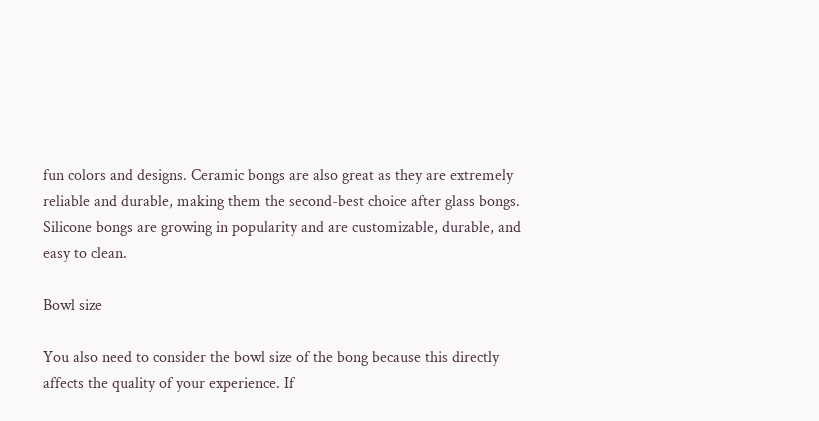fun colors and designs. Ceramic bongs are also great as they are extremely reliable and durable, making them the second-best choice after glass bongs. Silicone bongs are growing in popularity and are customizable, durable, and easy to clean.

Bowl size

You also need to consider the bowl size of the bong because this directly affects the quality of your experience. If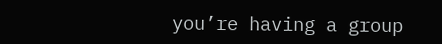you’re having a group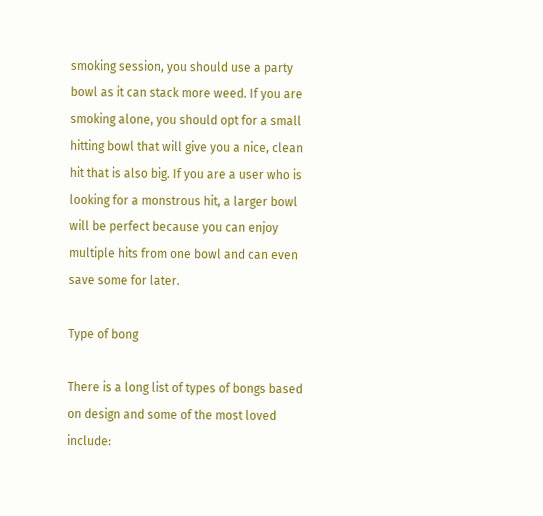smoking session, you should use a party bowl as it can stack more weed. If you are smoking alone, you should opt for a small hitting bowl that will give you a nice, clean hit that is also big. If you are a user who is looking for a monstrous hit, a larger bowl will be perfect because you can enjoy multiple hits from one bowl and can even save some for later.

Type of bong

There is a long list of types of bongs based on design and some of the most loved include: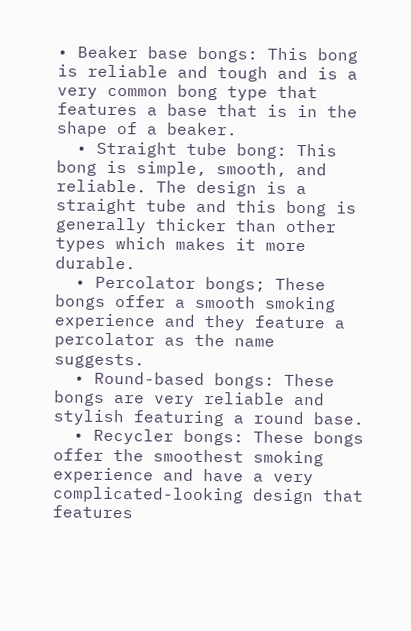• Beaker base bongs: This bong is reliable and tough and is a very common bong type that features a base that is in the shape of a beaker.
  • Straight tube bong: This bong is simple, smooth, and reliable. The design is a straight tube and this bong is generally thicker than other types which makes it more durable.
  • Percolator bongs; These bongs offer a smooth smoking experience and they feature a percolator as the name suggests.
  • Round-based bongs: These bongs are very reliable and stylish featuring a round base.
  • Recycler bongs: These bongs offer the smoothest smoking experience and have a very complicated-looking design that features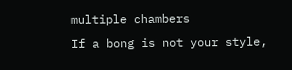multiple chambers
If a bong is not your style,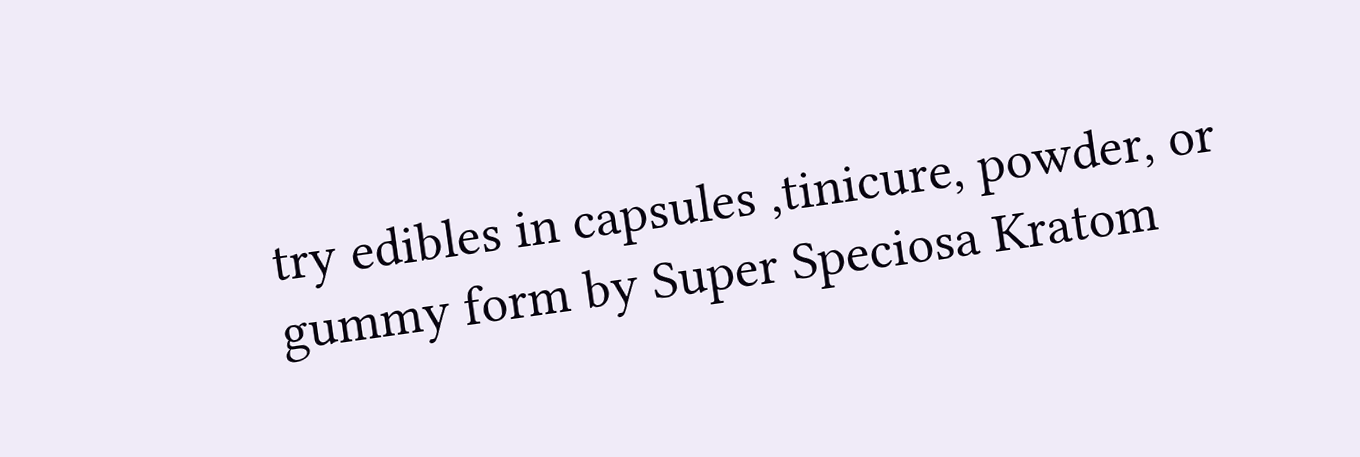try edibles in capsules ,tinicure, powder, or gummy form by Super Speciosa Kratom